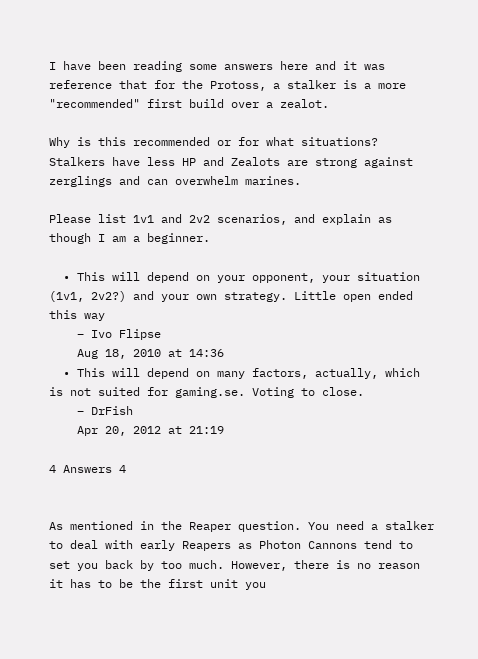I have been reading some answers here and it was reference that for the Protoss, a stalker is a more "recommended" first build over a zealot.

Why is this recommended or for what situations? Stalkers have less HP and Zealots are strong against zerglings and can overwhelm marines.

Please list 1v1 and 2v2 scenarios, and explain as though I am a beginner.

  • This will depend on your opponent, your situation (1v1, 2v2?) and your own strategy. Little open ended this way
    – Ivo Flipse
    Aug 18, 2010 at 14:36
  • This will depend on many factors, actually, which is not suited for gaming.se. Voting to close.
    – DrFish
    Apr 20, 2012 at 21:19

4 Answers 4


As mentioned in the Reaper question. You need a stalker to deal with early Reapers as Photon Cannons tend to set you back by too much. However, there is no reason it has to be the first unit you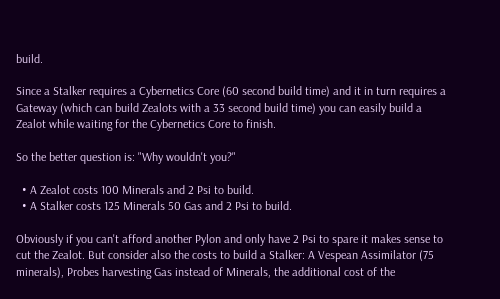build.

Since a Stalker requires a Cybernetics Core (60 second build time) and it in turn requires a Gateway (which can build Zealots with a 33 second build time) you can easily build a Zealot while waiting for the Cybernetics Core to finish.

So the better question is: "Why wouldn't you?"

  • A Zealot costs 100 Minerals and 2 Psi to build.
  • A Stalker costs 125 Minerals 50 Gas and 2 Psi to build.

Obviously if you can't afford another Pylon and only have 2 Psi to spare it makes sense to cut the Zealot. But consider also the costs to build a Stalker: A Vespean Assimilator (75 minerals), Probes harvesting Gas instead of Minerals, the additional cost of the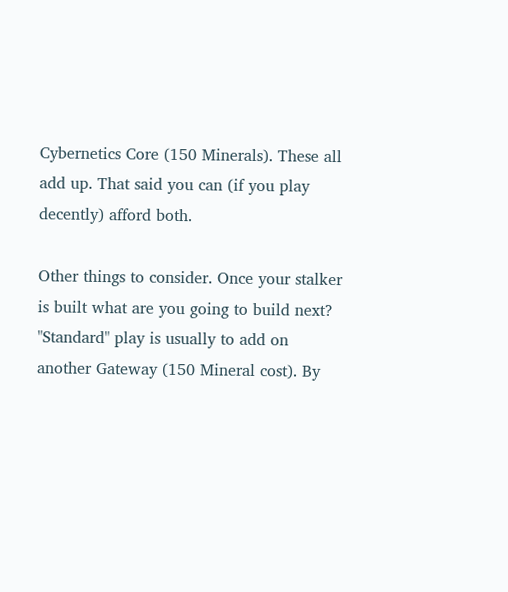Cybernetics Core (150 Minerals). These all add up. That said you can (if you play decently) afford both.

Other things to consider. Once your stalker is built what are you going to build next? "Standard" play is usually to add on another Gateway (150 Mineral cost). By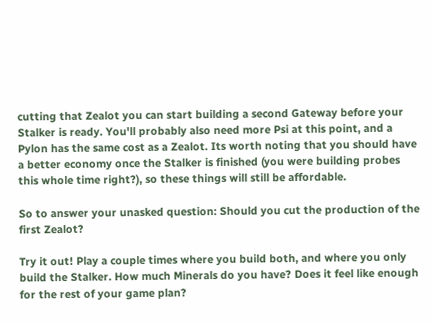cutting that Zealot you can start building a second Gateway before your Stalker is ready. You'll probably also need more Psi at this point, and a Pylon has the same cost as a Zealot. Its worth noting that you should have a better economy once the Stalker is finished (you were building probes this whole time right?), so these things will still be affordable.

So to answer your unasked question: Should you cut the production of the first Zealot?

Try it out! Play a couple times where you build both, and where you only build the Stalker. How much Minerals do you have? Does it feel like enough for the rest of your game plan?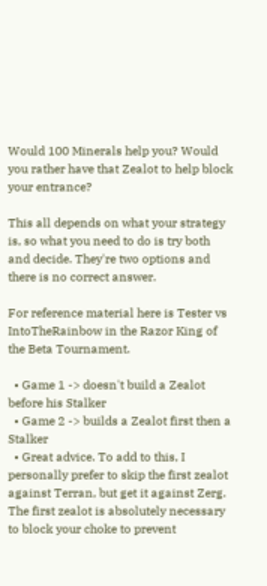Would 100 Minerals help you? Would you rather have that Zealot to help block your entrance?

This all depends on what your strategy is, so what you need to do is try both and decide. They're two options and there is no correct answer.

For reference material here is Tester vs IntoTheRainbow in the Razor King of the Beta Tournament.

  • Game 1 -> doesn't build a Zealot before his Stalker
  • Game 2 -> builds a Zealot first then a Stalker
  • Great advice. To add to this, I personally prefer to skip the first zealot against Terran, but get it against Zerg. The first zealot is absolutely necessary to block your choke to prevent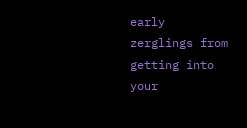early zerglings from getting into your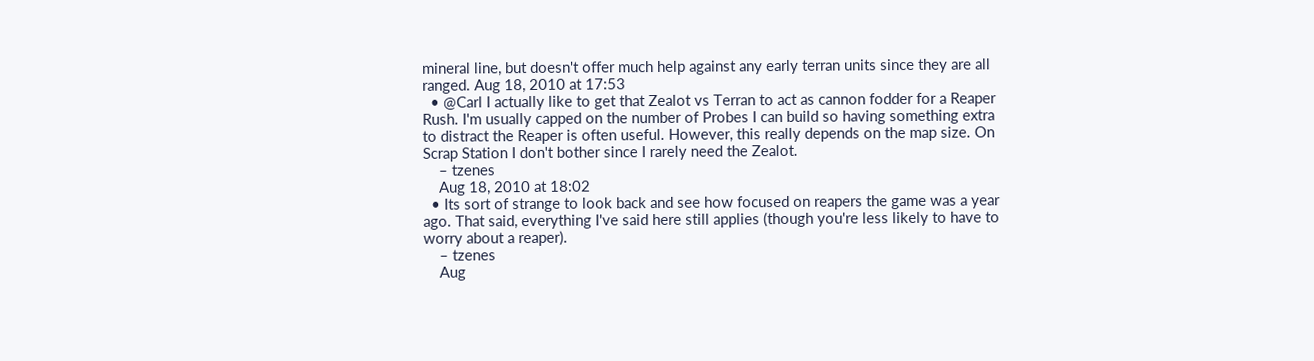mineral line, but doesn't offer much help against any early terran units since they are all ranged. Aug 18, 2010 at 17:53
  • @Carl I actually like to get that Zealot vs Terran to act as cannon fodder for a Reaper Rush. I'm usually capped on the number of Probes I can build so having something extra to distract the Reaper is often useful. However, this really depends on the map size. On Scrap Station I don't bother since I rarely need the Zealot.
    – tzenes
    Aug 18, 2010 at 18:02
  • Its sort of strange to look back and see how focused on reapers the game was a year ago. That said, everything I've said here still applies (though you're less likely to have to worry about a reaper).
    – tzenes
    Aug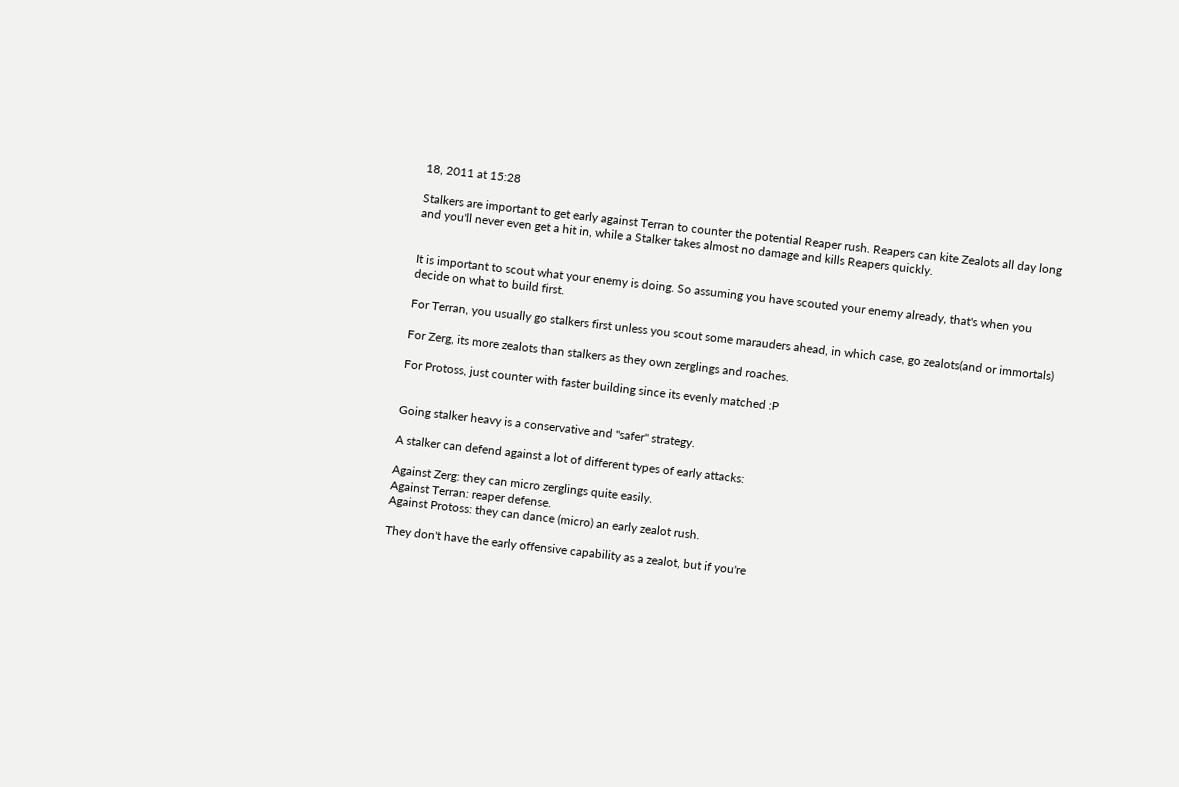18, 2011 at 15:28

Stalkers are important to get early against Terran to counter the potential Reaper rush. Reapers can kite Zealots all day long and you'll never even get a hit in, while a Stalker takes almost no damage and kills Reapers quickly.


It is important to scout what your enemy is doing. So assuming you have scouted your enemy already, that's when you decide on what to build first.

For Terran, you usually go stalkers first unless you scout some marauders ahead, in which case, go zealots(and or immortals)

For Zerg, its more zealots than stalkers as they own zerglings and roaches.

For Protoss, just counter with faster building since its evenly matched :P


Going stalker heavy is a conservative and "safer" strategy.

A stalker can defend against a lot of different types of early attacks:

Against Zerg: they can micro zerglings quite easily.
Against Terran: reaper defense.
Against Protoss: they can dance (micro) an early zealot rush.

They don't have the early offensive capability as a zealot, but if you're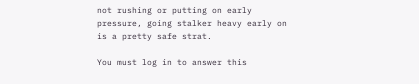not rushing or putting on early pressure, going stalker heavy early on is a pretty safe strat.

You must log in to answer this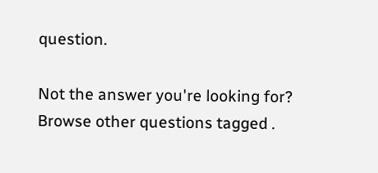question.

Not the answer you're looking for? Browse other questions tagged .